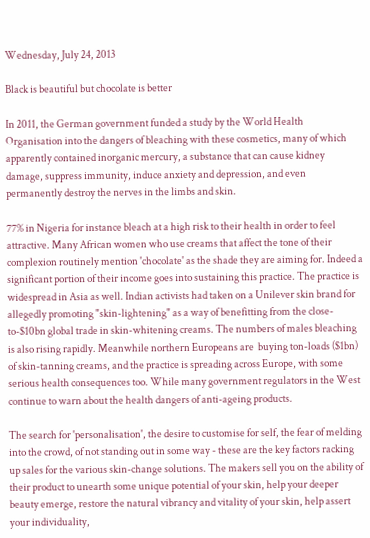Wednesday, July 24, 2013

Black is beautiful but chocolate is better

In 2011, the German government funded a study by the World Health Organisation into the dangers of bleaching with these cosmetics, many of which apparently contained inorganic mercury, a substance that can cause kidney damage, suppress immunity, induce anxiety and depression, and even permanently destroy the nerves in the limbs and skin.

77% in Nigeria for instance bleach at a high risk to their health in order to feel attractive. Many African women who use creams that affect the tone of their complexion routinely mention 'chocolate' as the shade they are aiming for. Indeed a significant portion of their income goes into sustaining this practice. The practice is widespread in Asia as well. Indian activists had taken on a Unilever skin brand for allegedly promoting "skin-lightening" as a way of benefitting from the close-to-$10bn global trade in skin-whitening creams. The numbers of males bleaching is also rising rapidly. Meanwhile northern Europeans are  buying ton-loads ($1bn) of skin-tanning creams, and the practice is spreading across Europe, with some serious health consequences too. While many government regulators in the West continue to warn about the health dangers of anti-ageing products.

The search for 'personalisation', the desire to customise for self, the fear of melding into the crowd, of not standing out in some way - these are the key factors racking up sales for the various skin-change solutions. The makers sell you on the ability of their product to unearth some unique potential of your skin, help your deeper beauty emerge, restore the natural vibrancy and vitality of your skin, help assert your individuality,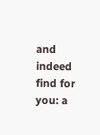and indeed find for you: a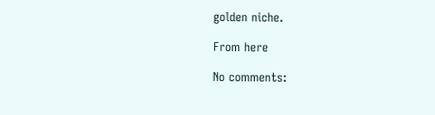golden niche.

From here

No comments: